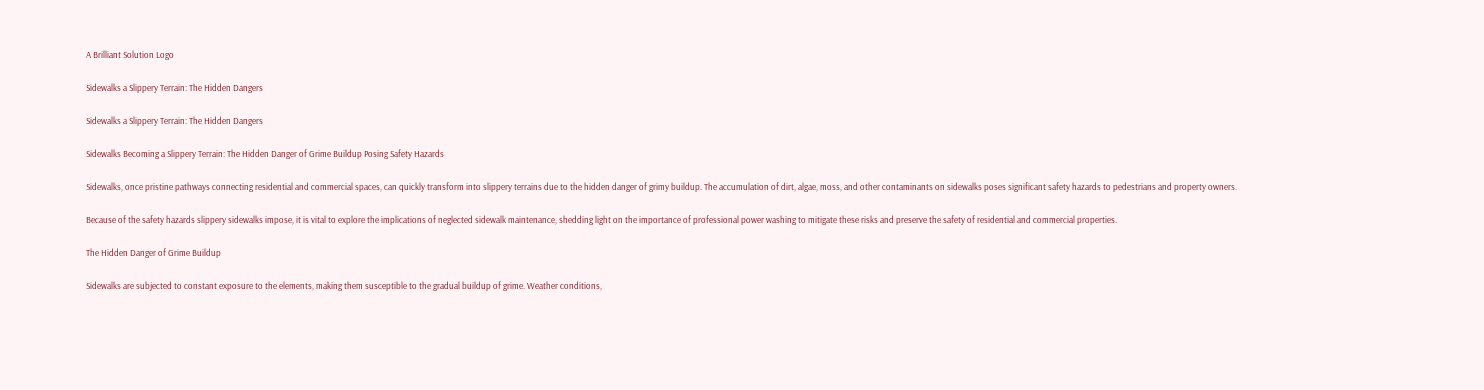A Brilliant Solution Logo

Sidewalks a Slippery Terrain: The Hidden Dangers

Sidewalks a Slippery Terrain: The Hidden Dangers

Sidewalks Becoming a Slippery Terrain: The Hidden Danger of Grime Buildup Posing Safety Hazards

Sidewalks, once pristine pathways connecting residential and commercial spaces, can quickly transform into slippery terrains due to the hidden danger of grimy buildup. The accumulation of dirt, algae, moss, and other contaminants on sidewalks poses significant safety hazards to pedestrians and property owners.

Because of the safety hazards slippery sidewalks impose, it is vital to explore the implications of neglected sidewalk maintenance, shedding light on the importance of professional power washing to mitigate these risks and preserve the safety of residential and commercial properties.

The Hidden Danger of Grime Buildup

Sidewalks are subjected to constant exposure to the elements, making them susceptible to the gradual buildup of grime. Weather conditions,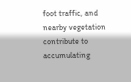foot traffic, and nearby vegetation contribute to accumulating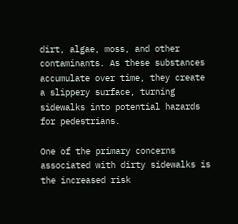dirt, algae, moss, and other contaminants. As these substances accumulate over time, they create a slippery surface, turning sidewalks into potential hazards for pedestrians.

One of the primary concerns associated with dirty sidewalks is the increased risk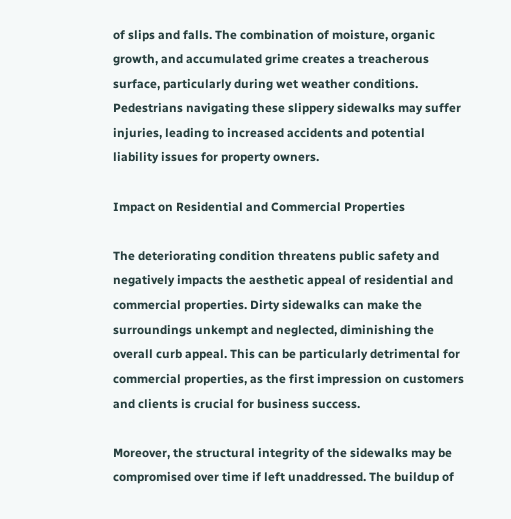of slips and falls. The combination of moisture, organic growth, and accumulated grime creates a treacherous surface, particularly during wet weather conditions. Pedestrians navigating these slippery sidewalks may suffer injuries, leading to increased accidents and potential liability issues for property owners.

Impact on Residential and Commercial Properties

The deteriorating condition threatens public safety and negatively impacts the aesthetic appeal of residential and commercial properties. Dirty sidewalks can make the surroundings unkempt and neglected, diminishing the overall curb appeal. This can be particularly detrimental for commercial properties, as the first impression on customers and clients is crucial for business success.

Moreover, the structural integrity of the sidewalks may be compromised over time if left unaddressed. The buildup of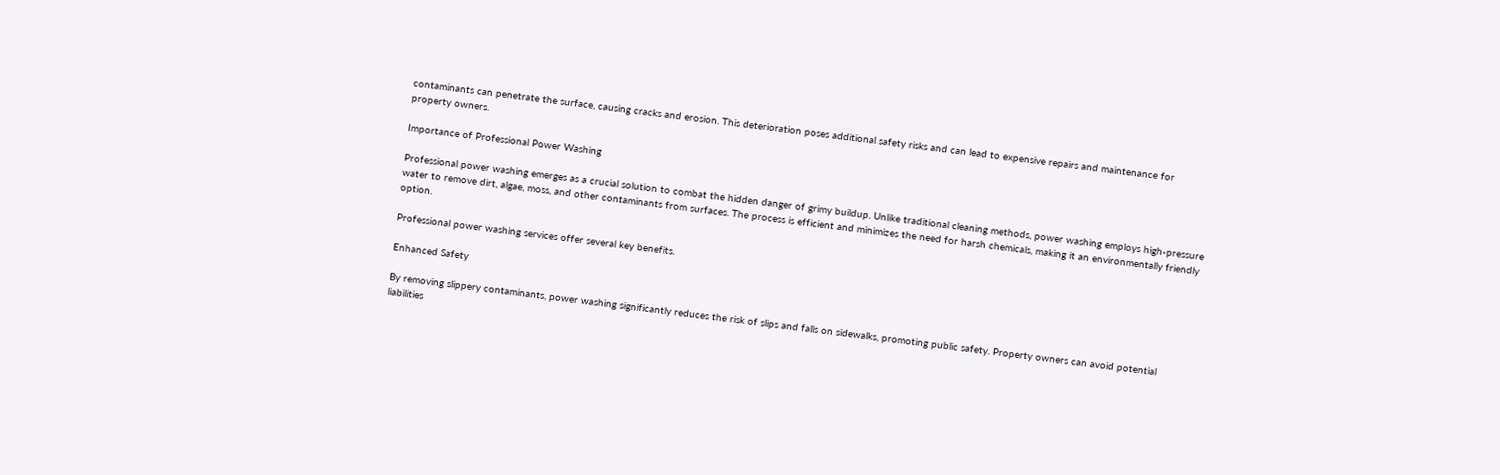contaminants can penetrate the surface, causing cracks and erosion. This deterioration poses additional safety risks and can lead to expensive repairs and maintenance for property owners.

Importance of Professional Power Washing

Professional power washing emerges as a crucial solution to combat the hidden danger of grimy buildup. Unlike traditional cleaning methods, power washing employs high-pressure water to remove dirt, algae, moss, and other contaminants from surfaces. The process is efficient and minimizes the need for harsh chemicals, making it an environmentally friendly option.

Professional power washing services offer several key benefits.

Enhanced Safety

By removing slippery contaminants, power washing significantly reduces the risk of slips and falls on sidewalks, promoting public safety. Property owners can avoid potential liabilities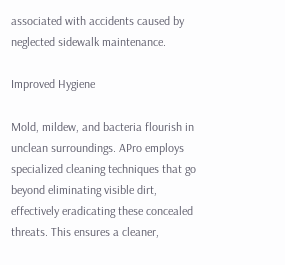associated with accidents caused by neglected sidewalk maintenance.

Improved Hygiene

Mold, mildew, and bacteria flourish in unclean surroundings. APro employs specialized cleaning techniques that go beyond eliminating visible dirt, effectively eradicating these concealed threats. This ensures a cleaner,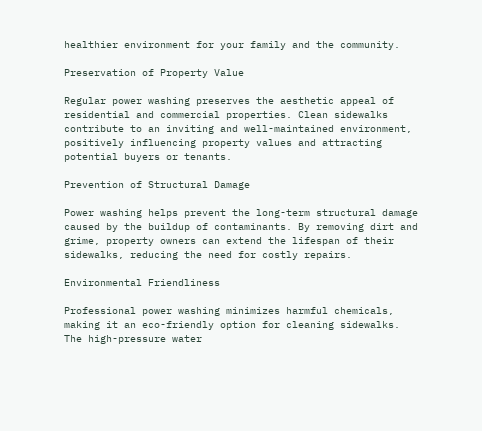healthier environment for your family and the community.

Preservation of Property Value

Regular power washing preserves the aesthetic appeal of residential and commercial properties. Clean sidewalks contribute to an inviting and well-maintained environment, positively influencing property values and attracting potential buyers or tenants.

Prevention of Structural Damage

Power washing helps prevent the long-term structural damage caused by the buildup of contaminants. By removing dirt and grime, property owners can extend the lifespan of their sidewalks, reducing the need for costly repairs.

Environmental Friendliness

Professional power washing minimizes harmful chemicals, making it an eco-friendly option for cleaning sidewalks. The high-pressure water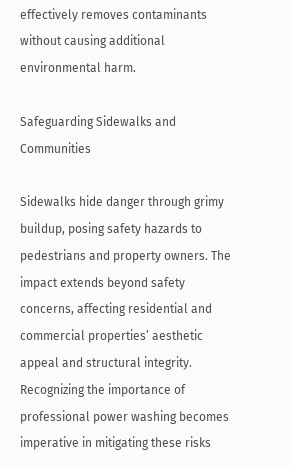effectively removes contaminants without causing additional environmental harm.

Safeguarding Sidewalks and Communities

Sidewalks hide danger through grimy buildup, posing safety hazards to pedestrians and property owners. The impact extends beyond safety concerns, affecting residential and commercial properties’ aesthetic appeal and structural integrity. Recognizing the importance of professional power washing becomes imperative in mitigating these risks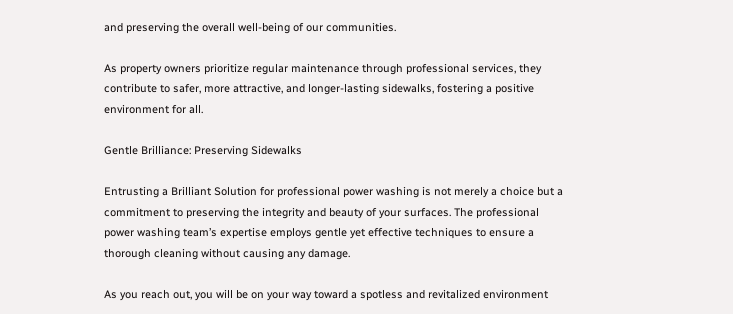and preserving the overall well-being of our communities.

As property owners prioritize regular maintenance through professional services, they contribute to safer, more attractive, and longer-lasting sidewalks, fostering a positive environment for all.

Gentle Brilliance: Preserving Sidewalks

Entrusting a Brilliant Solution for professional power washing is not merely a choice but a commitment to preserving the integrity and beauty of your surfaces. The professional power washing team’s expertise employs gentle yet effective techniques to ensure a thorough cleaning without causing any damage.

As you reach out, you will be on your way toward a spotless and revitalized environment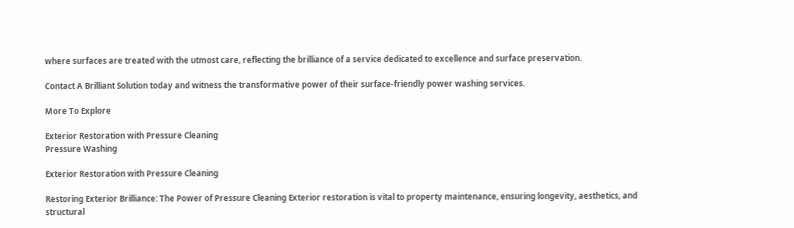where surfaces are treated with the utmost care, reflecting the brilliance of a service dedicated to excellence and surface preservation.

Contact A Brilliant Solution today and witness the transformative power of their surface-friendly power washing services.

More To Explore

Exterior Restoration with Pressure Cleaning
Pressure Washing

Exterior Restoration with Pressure Cleaning

Restoring Exterior Brilliance: The Power of Pressure Cleaning Exterior restoration is vital to property maintenance, ensuring longevity, aesthetics, and structural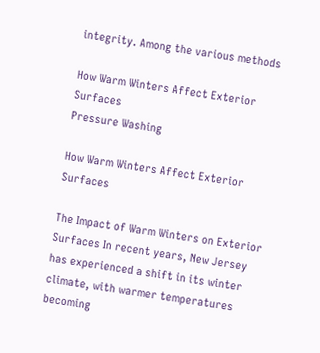integrity. Among the various methods

How Warm Winters Affect Exterior Surfaces
Pressure Washing

How Warm Winters Affect Exterior Surfaces

The Impact of Warm Winters on Exterior Surfaces In recent years, New Jersey has experienced a shift in its winter climate, with warmer temperatures becoming